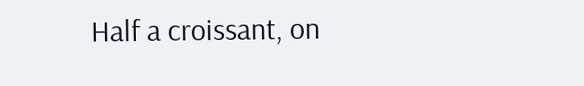Half a croissant, on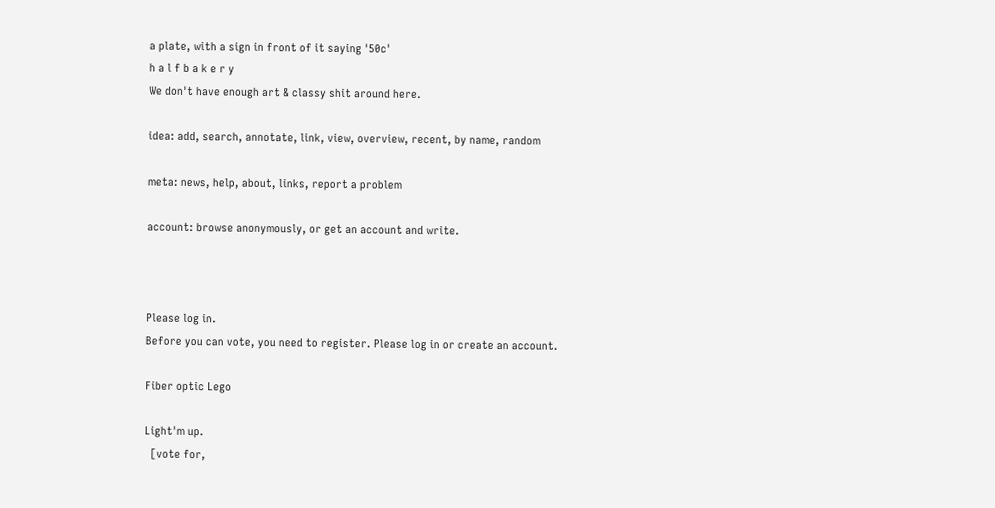a plate, with a sign in front of it saying '50c'
h a l f b a k e r y
We don't have enough art & classy shit around here.

idea: add, search, annotate, link, view, overview, recent, by name, random

meta: news, help, about, links, report a problem

account: browse anonymously, or get an account and write.



Please log in.
Before you can vote, you need to register. Please log in or create an account.

Fiber optic Lego

Light'm up.
  [vote for,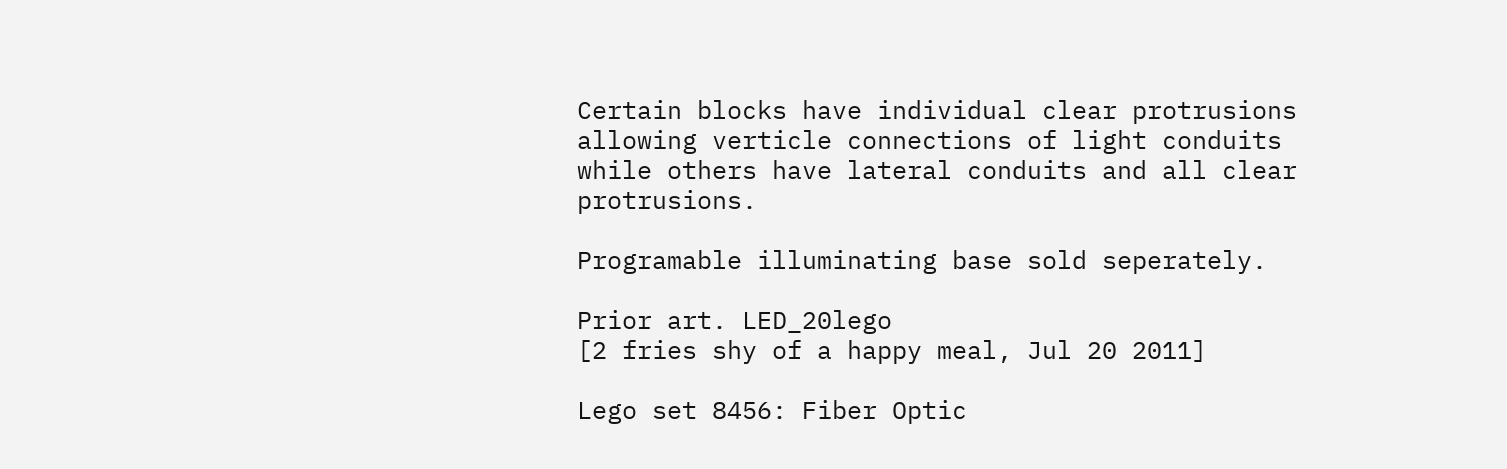Certain blocks have individual clear protrusions allowing verticle connections of light conduits while others have lateral conduits and all clear protrusions.

Programable illuminating base sold seperately.

Prior art. LED_20lego
[2 fries shy of a happy meal, Jul 20 2011]

Lego set 8456: Fiber Optic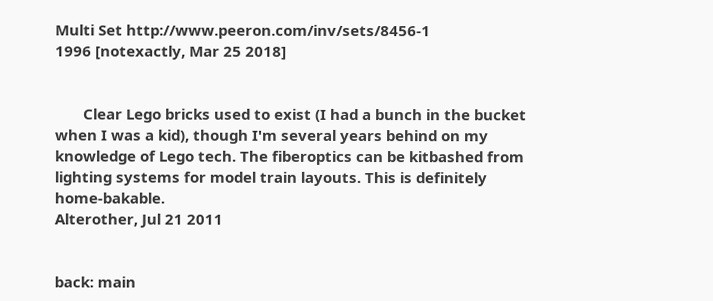Multi Set http://www.peeron.com/inv/sets/8456-1
1996 [notexactly, Mar 25 2018]


       Clear Lego bricks used to exist (I had a bunch in the bucket when I was a kid), though I'm several years behind on my knowledge of Lego tech. The fiberoptics can be kitbashed from lighting systems for model train layouts. This is definitely home-bakable.
Alterother, Jul 21 2011


back: main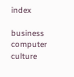index

business  computer  culture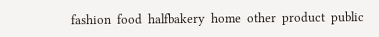fashion  food  halfbakery  home  other  product  public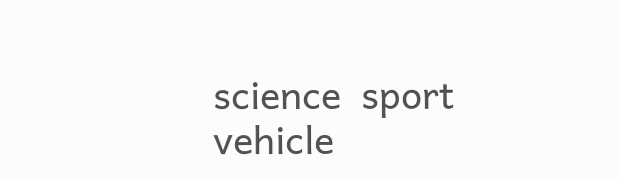science  sport  vehicle